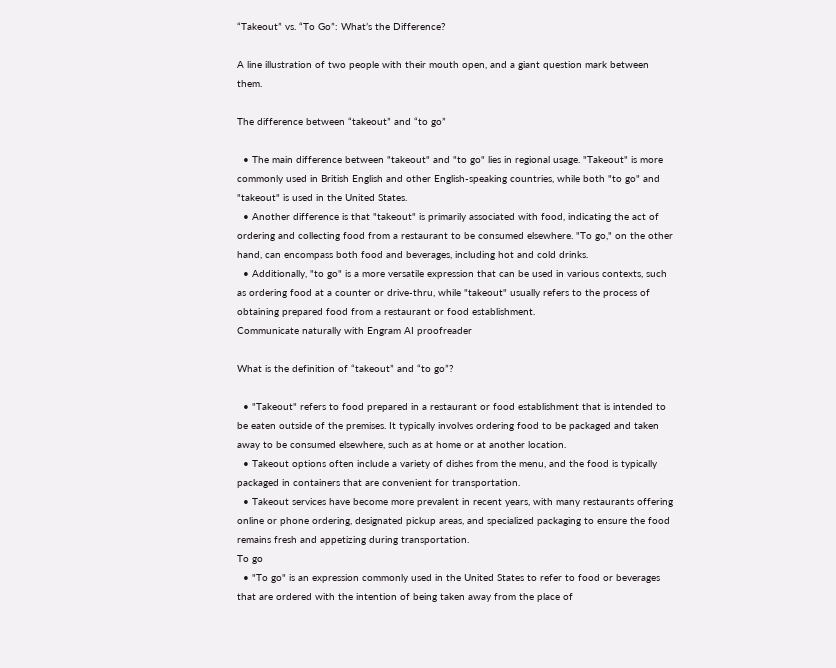“Takeout” vs. “To Go”: What’s the Difference?

A line illustration of two people with their mouth open, and a giant question mark between them.

The difference between “takeout” and “to go”

  • The main difference between "takeout" and "to go" lies in regional usage. "Takeout" is more commonly used in British English and other English-speaking countries, while both "to go" and "takeout" is used in the United States.
  • Another difference is that "takeout" is primarily associated with food, indicating the act of ordering and collecting food from a restaurant to be consumed elsewhere. "To go," on the other hand, can encompass both food and beverages, including hot and cold drinks.
  • Additionally, "to go" is a more versatile expression that can be used in various contexts, such as ordering food at a counter or drive-thru, while "takeout" usually refers to the process of obtaining prepared food from a restaurant or food establishment.
Communicate naturally with Engram AI proofreader

What is the definition of “takeout” and “to go”?

  • "Takeout" refers to food prepared in a restaurant or food establishment that is intended to be eaten outside of the premises. It typically involves ordering food to be packaged and taken away to be consumed elsewhere, such as at home or at another location.
  • Takeout options often include a variety of dishes from the menu, and the food is typically packaged in containers that are convenient for transportation.
  • Takeout services have become more prevalent in recent years, with many restaurants offering online or phone ordering, designated pickup areas, and specialized packaging to ensure the food remains fresh and appetizing during transportation.
To go
  • "To go" is an expression commonly used in the United States to refer to food or beverages that are ordered with the intention of being taken away from the place of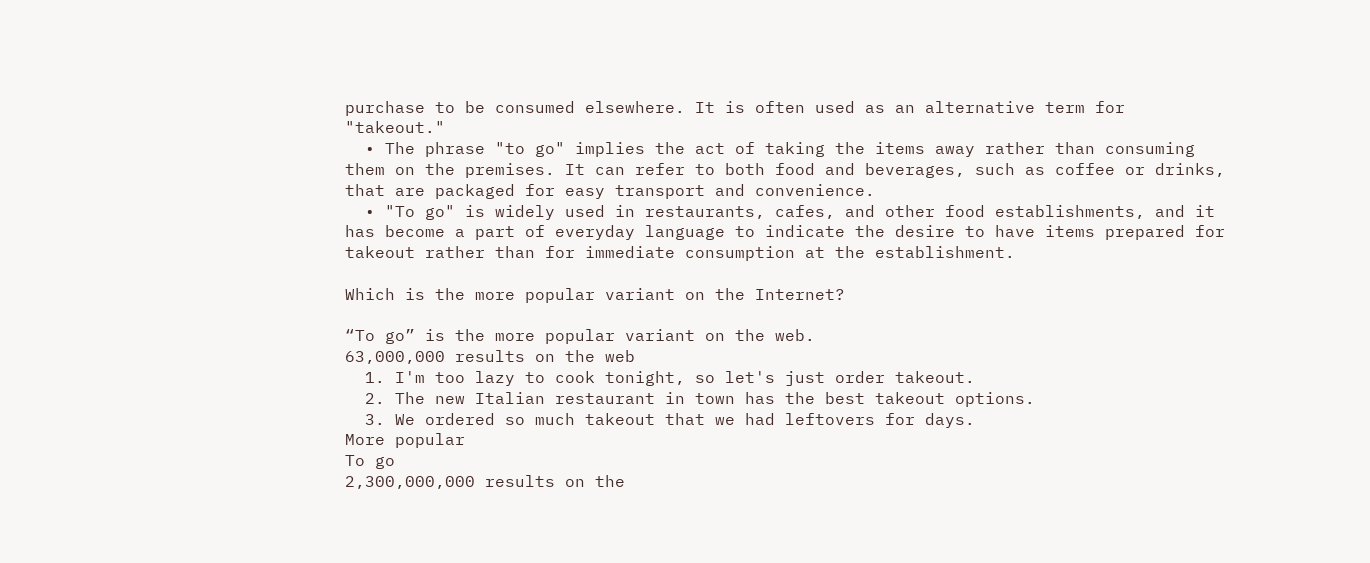purchase to be consumed elsewhere. It is often used as an alternative term for "takeout."
  • The phrase "to go" implies the act of taking the items away rather than consuming them on the premises. It can refer to both food and beverages, such as coffee or drinks, that are packaged for easy transport and convenience.
  • "To go" is widely used in restaurants, cafes, and other food establishments, and it has become a part of everyday language to indicate the desire to have items prepared for takeout rather than for immediate consumption at the establishment.

Which is the more popular variant on the Internet?

“To go” is the more popular variant on the web.
63,000,000 results on the web
  1. I'm too lazy to cook tonight, so let's just order takeout.
  2. The new Italian restaurant in town has the best takeout options.
  3. We ordered so much takeout that we had leftovers for days.
More popular
To go
2,300,000,000 results on the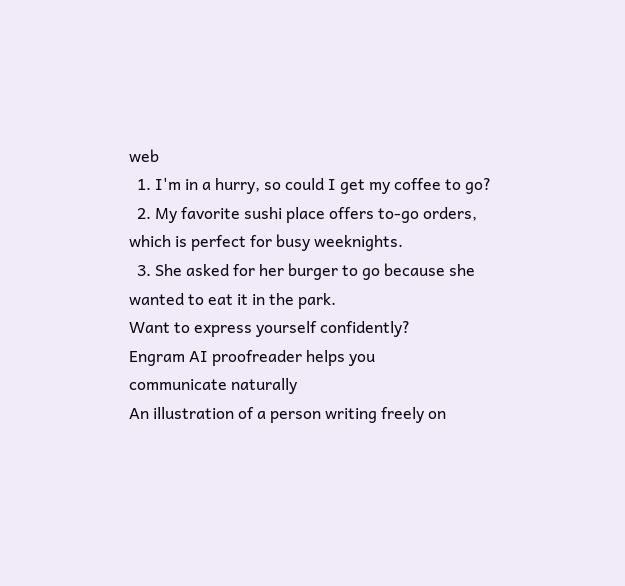web
  1. I'm in a hurry, so could I get my coffee to go?
  2. My favorite sushi place offers to-go orders, which is perfect for busy weeknights.
  3. She asked for her burger to go because she wanted to eat it in the park.
Want to express yourself confidently?
Engram AI proofreader helps you
communicate naturally
An illustration of a person writing freely on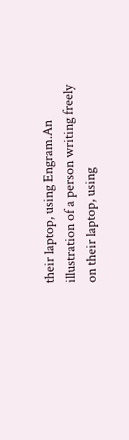their laptop, using Engram.An illustration of a person writing freely on their laptop, using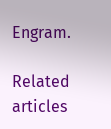Engram.

Related articles